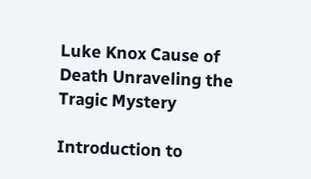Luke Knox Cause of Death Unraveling the Tragic Mystery

Introduction to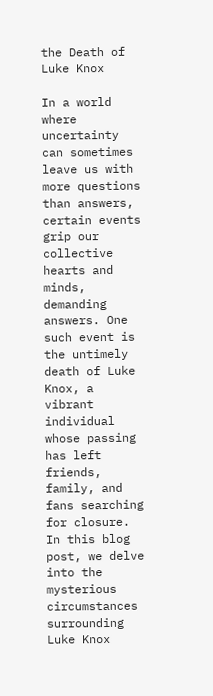the Death of Luke Knox

In a world where uncertainty can sometimes leave us with more questions than answers, certain events grip our collective hearts and minds, demanding answers. One such event is the untimely death of Luke Knox, a vibrant individual whose passing has left friends, family, and fans searching for closure. In this blog post, we delve into the mysterious circumstances surrounding Luke Knox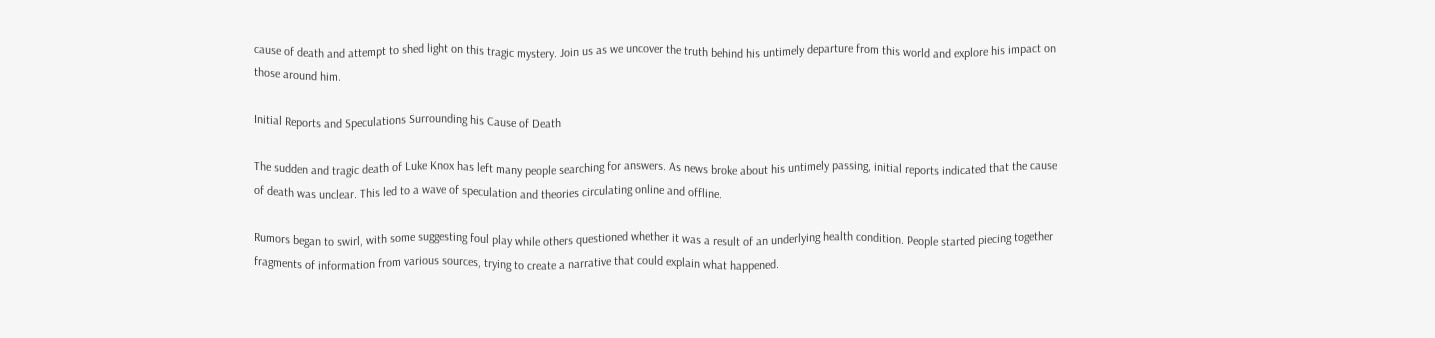cause of death and attempt to shed light on this tragic mystery. Join us as we uncover the truth behind his untimely departure from this world and explore his impact on those around him.

Initial Reports and Speculations Surrounding his Cause of Death

The sudden and tragic death of Luke Knox has left many people searching for answers. As news broke about his untimely passing, initial reports indicated that the cause of death was unclear. This led to a wave of speculation and theories circulating online and offline.

Rumors began to swirl, with some suggesting foul play while others questioned whether it was a result of an underlying health condition. People started piecing together fragments of information from various sources, trying to create a narrative that could explain what happened.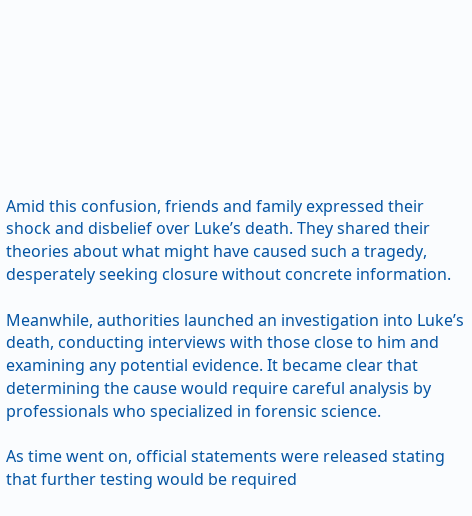Amid this confusion, friends and family expressed their shock and disbelief over Luke’s death. They shared their theories about what might have caused such a tragedy, desperately seeking closure without concrete information.

Meanwhile, authorities launched an investigation into Luke’s death, conducting interviews with those close to him and examining any potential evidence. It became clear that determining the cause would require careful analysis by professionals who specialized in forensic science.

As time went on, official statements were released stating that further testing would be required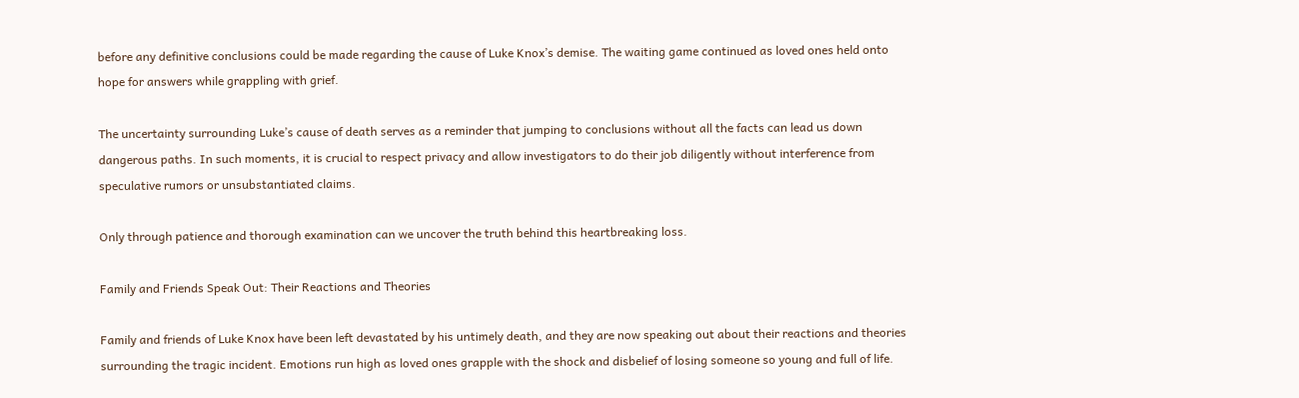before any definitive conclusions could be made regarding the cause of Luke Knox’s demise. The waiting game continued as loved ones held onto hope for answers while grappling with grief.

The uncertainty surrounding Luke’s cause of death serves as a reminder that jumping to conclusions without all the facts can lead us down dangerous paths. In such moments, it is crucial to respect privacy and allow investigators to do their job diligently without interference from speculative rumors or unsubstantiated claims.

Only through patience and thorough examination can we uncover the truth behind this heartbreaking loss.

Family and Friends Speak Out: Their Reactions and Theories

Family and friends of Luke Knox have been left devastated by his untimely death, and they are now speaking out about their reactions and theories surrounding the tragic incident. Emotions run high as loved ones grapple with the shock and disbelief of losing someone so young and full of life.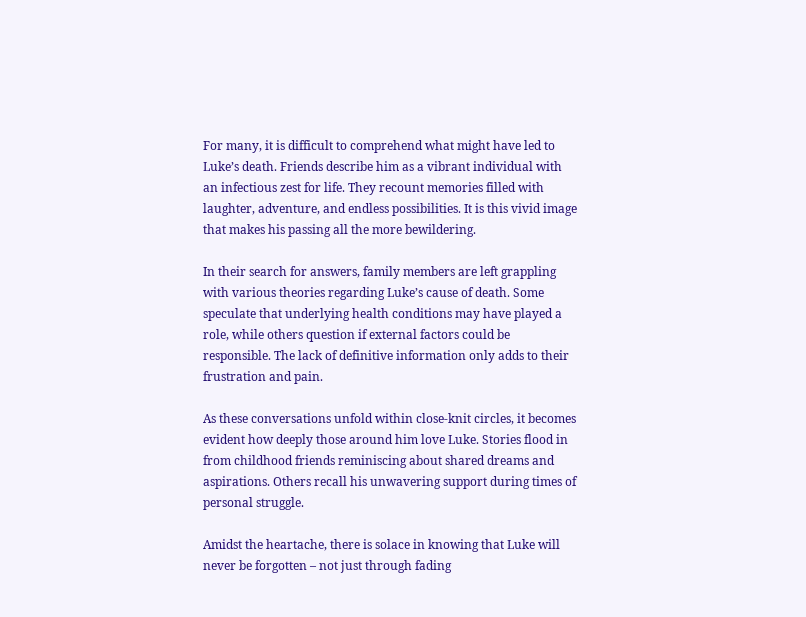For many, it is difficult to comprehend what might have led to Luke’s death. Friends describe him as a vibrant individual with an infectious zest for life. They recount memories filled with laughter, adventure, and endless possibilities. It is this vivid image that makes his passing all the more bewildering.

In their search for answers, family members are left grappling with various theories regarding Luke’s cause of death. Some speculate that underlying health conditions may have played a role, while others question if external factors could be responsible. The lack of definitive information only adds to their frustration and pain.

As these conversations unfold within close-knit circles, it becomes evident how deeply those around him love Luke. Stories flood in from childhood friends reminiscing about shared dreams and aspirations. Others recall his unwavering support during times of personal struggle.

Amidst the heartache, there is solace in knowing that Luke will never be forgotten – not just through fading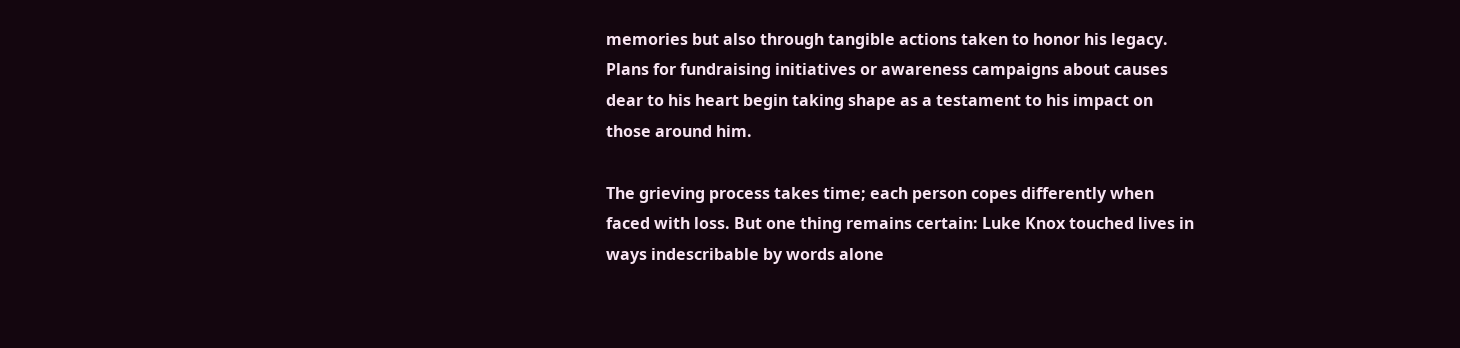memories but also through tangible actions taken to honor his legacy. Plans for fundraising initiatives or awareness campaigns about causes dear to his heart begin taking shape as a testament to his impact on those around him.

The grieving process takes time; each person copes differently when faced with loss. But one thing remains certain: Luke Knox touched lives in ways indescribable by words alone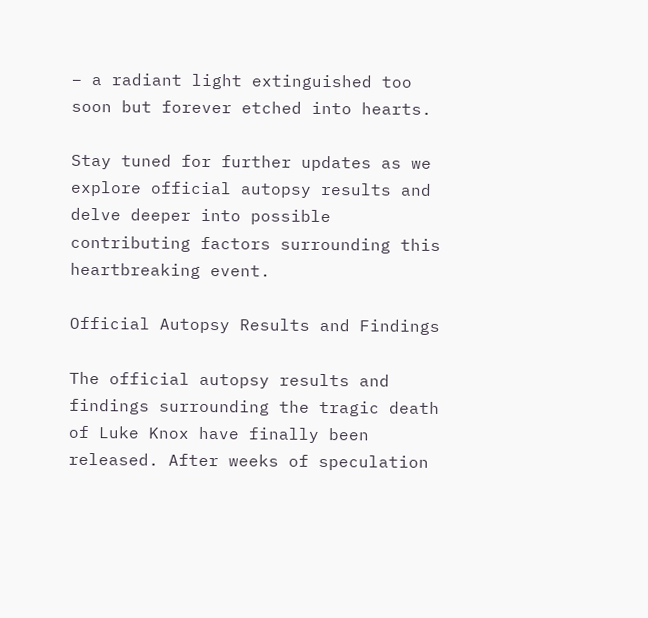– a radiant light extinguished too soon but forever etched into hearts.

Stay tuned for further updates as we explore official autopsy results and delve deeper into possible contributing factors surrounding this heartbreaking event.

Official Autopsy Results and Findings

The official autopsy results and findings surrounding the tragic death of Luke Knox have finally been released. After weeks of speculation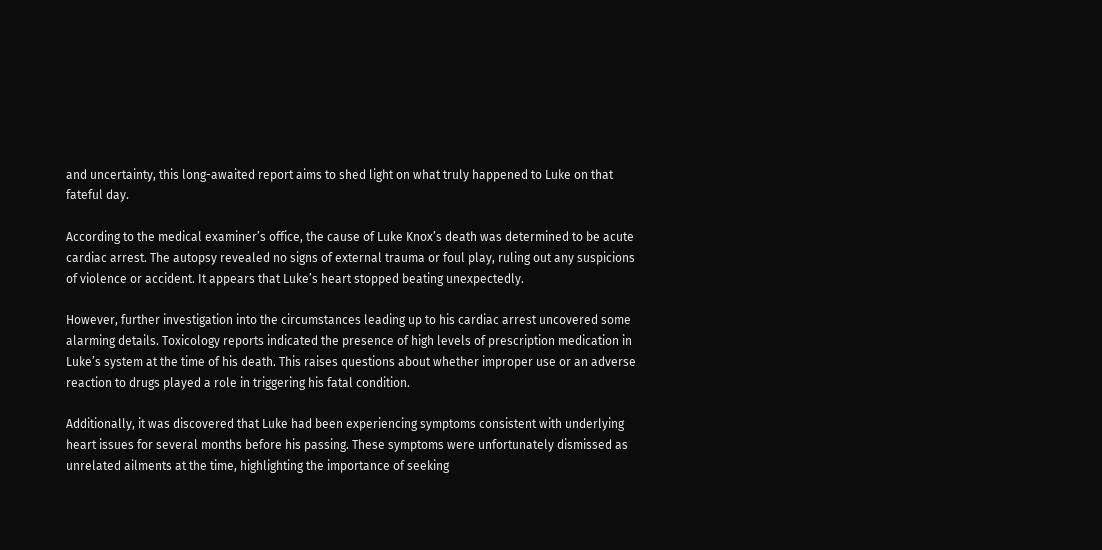and uncertainty, this long-awaited report aims to shed light on what truly happened to Luke on that fateful day.

According to the medical examiner’s office, the cause of Luke Knox’s death was determined to be acute cardiac arrest. The autopsy revealed no signs of external trauma or foul play, ruling out any suspicions of violence or accident. It appears that Luke’s heart stopped beating unexpectedly.

However, further investigation into the circumstances leading up to his cardiac arrest uncovered some alarming details. Toxicology reports indicated the presence of high levels of prescription medication in Luke’s system at the time of his death. This raises questions about whether improper use or an adverse reaction to drugs played a role in triggering his fatal condition.

Additionally, it was discovered that Luke had been experiencing symptoms consistent with underlying heart issues for several months before his passing. These symptoms were unfortunately dismissed as unrelated ailments at the time, highlighting the importance of seeking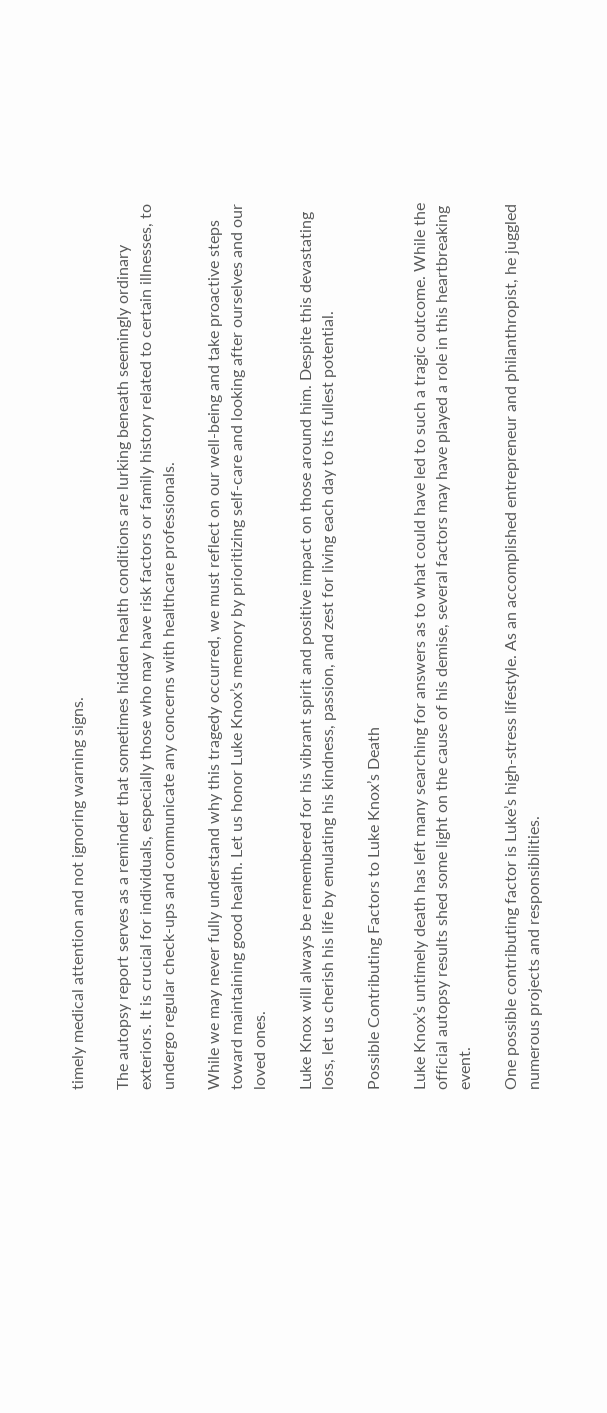timely medical attention and not ignoring warning signs.

The autopsy report serves as a reminder that sometimes hidden health conditions are lurking beneath seemingly ordinary exteriors. It is crucial for individuals, especially those who may have risk factors or family history related to certain illnesses, to undergo regular check-ups and communicate any concerns with healthcare professionals.

While we may never fully understand why this tragedy occurred, we must reflect on our well-being and take proactive steps toward maintaining good health. Let us honor Luke Knox’s memory by prioritizing self-care and looking after ourselves and our loved ones.

Luke Knox will always be remembered for his vibrant spirit and positive impact on those around him. Despite this devastating loss, let us cherish his life by emulating his kindness, passion, and zest for living each day to its fullest potential.

Possible Contributing Factors to Luke Knox’s Death

Luke Knox’s untimely death has left many searching for answers as to what could have led to such a tragic outcome. While the official autopsy results shed some light on the cause of his demise, several factors may have played a role in this heartbreaking event.

One possible contributing factor is Luke’s high-stress lifestyle. As an accomplished entrepreneur and philanthropist, he juggled numerous projects and responsibilities.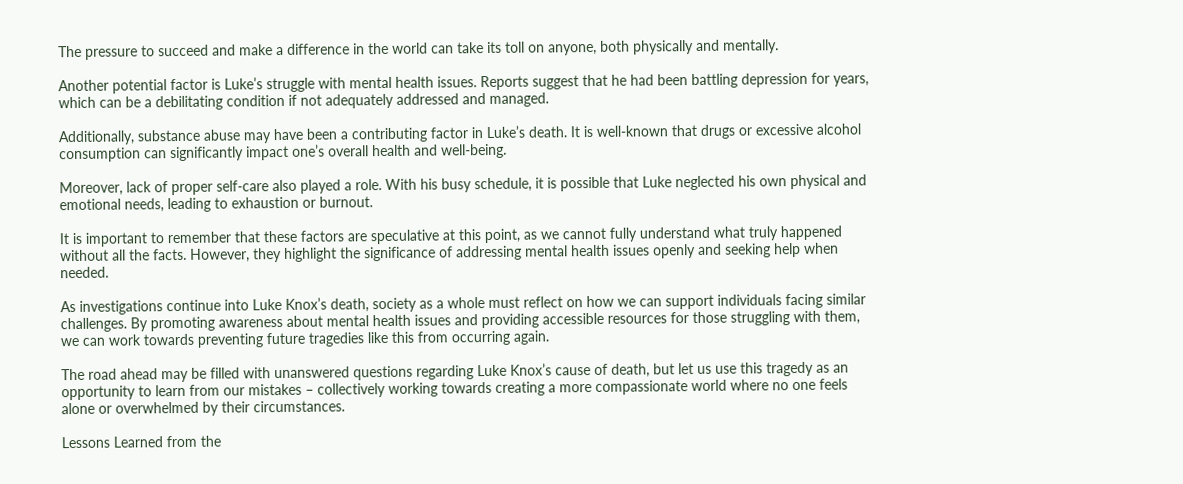The pressure to succeed and make a difference in the world can take its toll on anyone, both physically and mentally.

Another potential factor is Luke’s struggle with mental health issues. Reports suggest that he had been battling depression for years, which can be a debilitating condition if not adequately addressed and managed.

Additionally, substance abuse may have been a contributing factor in Luke’s death. It is well-known that drugs or excessive alcohol consumption can significantly impact one’s overall health and well-being.

Moreover, lack of proper self-care also played a role. With his busy schedule, it is possible that Luke neglected his own physical and emotional needs, leading to exhaustion or burnout.

It is important to remember that these factors are speculative at this point, as we cannot fully understand what truly happened without all the facts. However, they highlight the significance of addressing mental health issues openly and seeking help when needed.

As investigations continue into Luke Knox’s death, society as a whole must reflect on how we can support individuals facing similar challenges. By promoting awareness about mental health issues and providing accessible resources for those struggling with them, we can work towards preventing future tragedies like this from occurring again.

The road ahead may be filled with unanswered questions regarding Luke Knox’s cause of death, but let us use this tragedy as an opportunity to learn from our mistakes – collectively working towards creating a more compassionate world where no one feels alone or overwhelmed by their circumstances.

Lessons Learned from the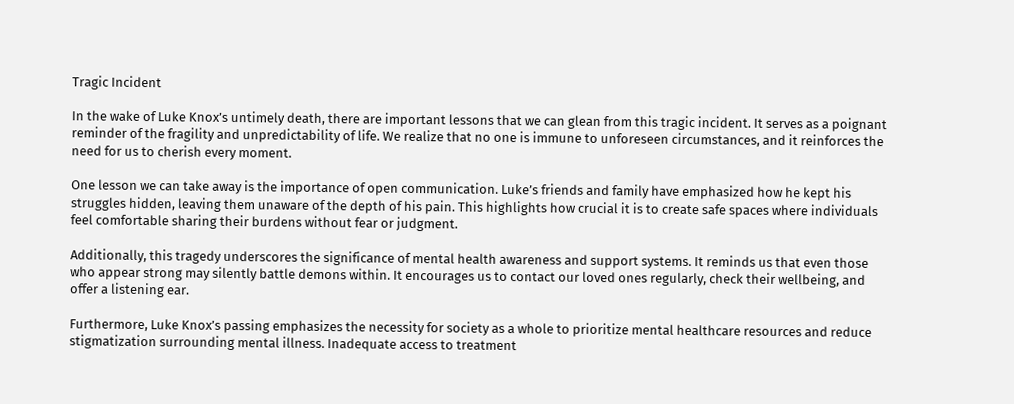Tragic Incident

In the wake of Luke Knox’s untimely death, there are important lessons that we can glean from this tragic incident. It serves as a poignant reminder of the fragility and unpredictability of life. We realize that no one is immune to unforeseen circumstances, and it reinforces the need for us to cherish every moment.

One lesson we can take away is the importance of open communication. Luke’s friends and family have emphasized how he kept his struggles hidden, leaving them unaware of the depth of his pain. This highlights how crucial it is to create safe spaces where individuals feel comfortable sharing their burdens without fear or judgment.

Additionally, this tragedy underscores the significance of mental health awareness and support systems. It reminds us that even those who appear strong may silently battle demons within. It encourages us to contact our loved ones regularly, check their wellbeing, and offer a listening ear.

Furthermore, Luke Knox’s passing emphasizes the necessity for society as a whole to prioritize mental healthcare resources and reduce stigmatization surrounding mental illness. Inadequate access to treatment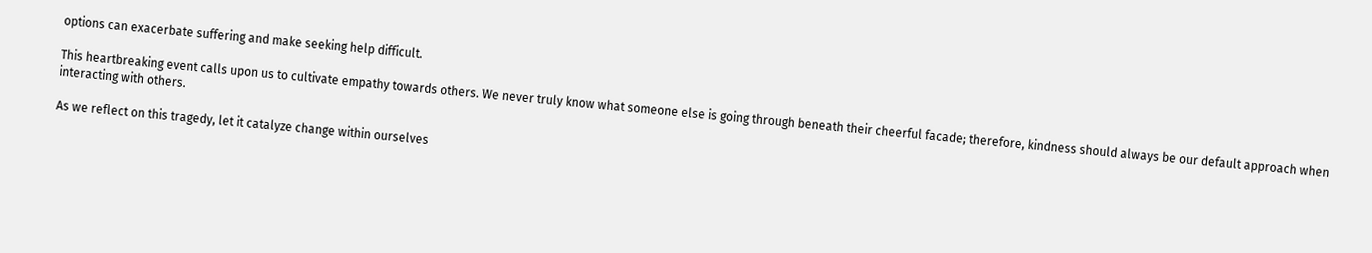options can exacerbate suffering and make seeking help difficult.

This heartbreaking event calls upon us to cultivate empathy towards others. We never truly know what someone else is going through beneath their cheerful facade; therefore, kindness should always be our default approach when interacting with others.

As we reflect on this tragedy, let it catalyze change within ourselves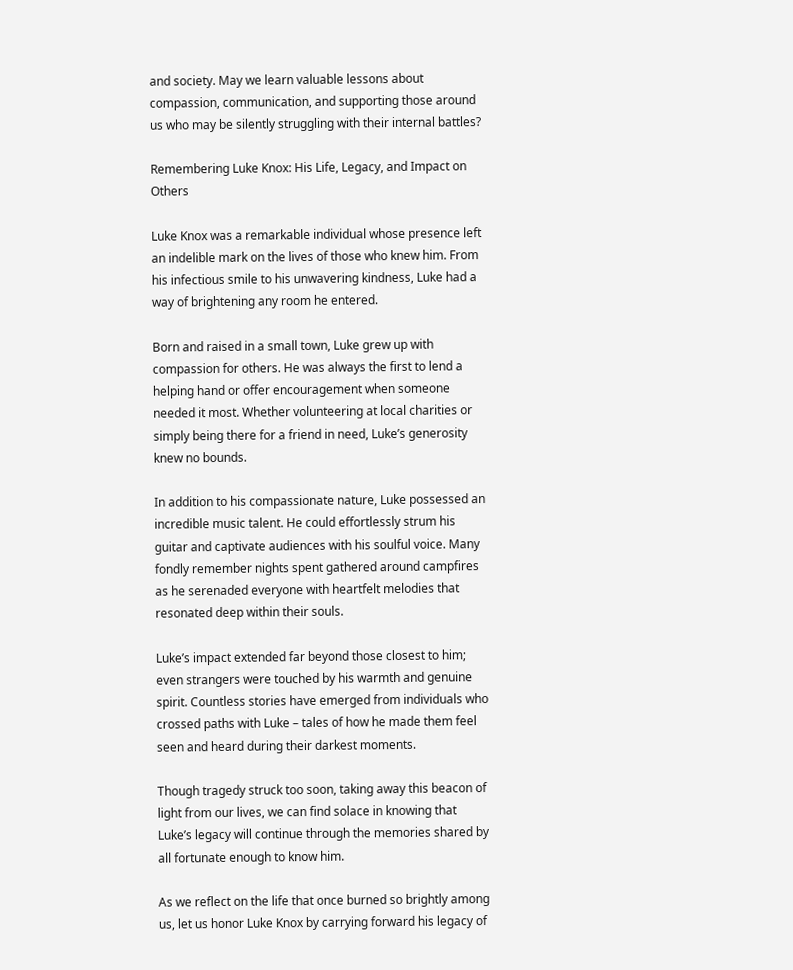and society. May we learn valuable lessons about compassion, communication, and supporting those around us who may be silently struggling with their internal battles?

Remembering Luke Knox: His Life, Legacy, and Impact on Others

Luke Knox was a remarkable individual whose presence left an indelible mark on the lives of those who knew him. From his infectious smile to his unwavering kindness, Luke had a way of brightening any room he entered.

Born and raised in a small town, Luke grew up with compassion for others. He was always the first to lend a helping hand or offer encouragement when someone needed it most. Whether volunteering at local charities or simply being there for a friend in need, Luke’s generosity knew no bounds.

In addition to his compassionate nature, Luke possessed an incredible music talent. He could effortlessly strum his guitar and captivate audiences with his soulful voice. Many fondly remember nights spent gathered around campfires as he serenaded everyone with heartfelt melodies that resonated deep within their souls.

Luke’s impact extended far beyond those closest to him; even strangers were touched by his warmth and genuine spirit. Countless stories have emerged from individuals who crossed paths with Luke – tales of how he made them feel seen and heard during their darkest moments.

Though tragedy struck too soon, taking away this beacon of light from our lives, we can find solace in knowing that Luke’s legacy will continue through the memories shared by all fortunate enough to know him.

As we reflect on the life that once burned so brightly among us, let us honor Luke Knox by carrying forward his legacy of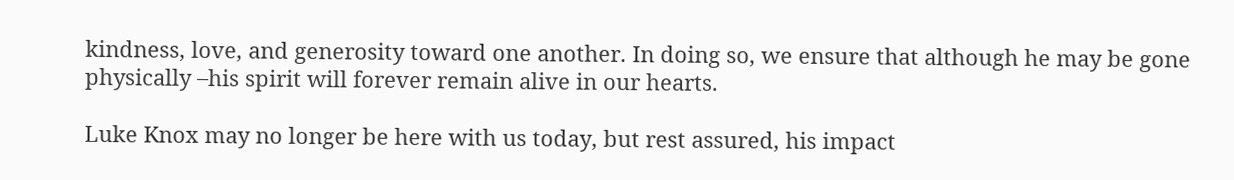kindness, love, and generosity toward one another. In doing so, we ensure that although he may be gone physically –his spirit will forever remain alive in our hearts.

Luke Knox may no longer be here with us today, but rest assured, his impact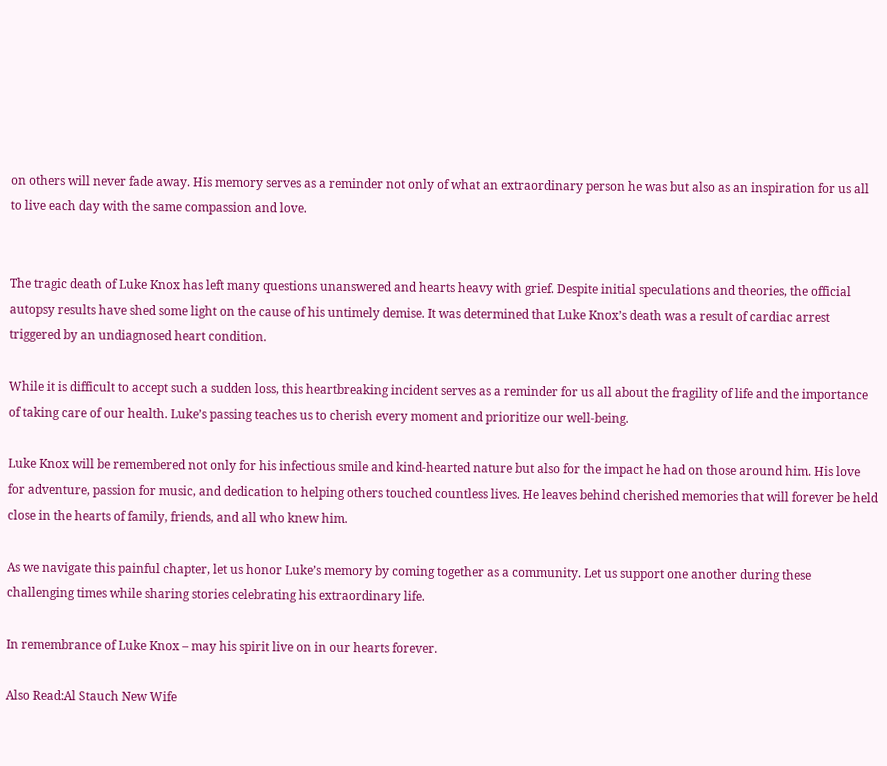on others will never fade away. His memory serves as a reminder not only of what an extraordinary person he was but also as an inspiration for us all to live each day with the same compassion and love.


The tragic death of Luke Knox has left many questions unanswered and hearts heavy with grief. Despite initial speculations and theories, the official autopsy results have shed some light on the cause of his untimely demise. It was determined that Luke Knox’s death was a result of cardiac arrest triggered by an undiagnosed heart condition.

While it is difficult to accept such a sudden loss, this heartbreaking incident serves as a reminder for us all about the fragility of life and the importance of taking care of our health. Luke’s passing teaches us to cherish every moment and prioritize our well-being.

Luke Knox will be remembered not only for his infectious smile and kind-hearted nature but also for the impact he had on those around him. His love for adventure, passion for music, and dedication to helping others touched countless lives. He leaves behind cherished memories that will forever be held close in the hearts of family, friends, and all who knew him.

As we navigate this painful chapter, let us honor Luke’s memory by coming together as a community. Let us support one another during these challenging times while sharing stories celebrating his extraordinary life.

In remembrance of Luke Knox – may his spirit live on in our hearts forever.

Also Read:Al Stauch New Wife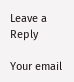Leave a Reply

Your email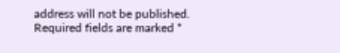address will not be published. Required fields are marked *